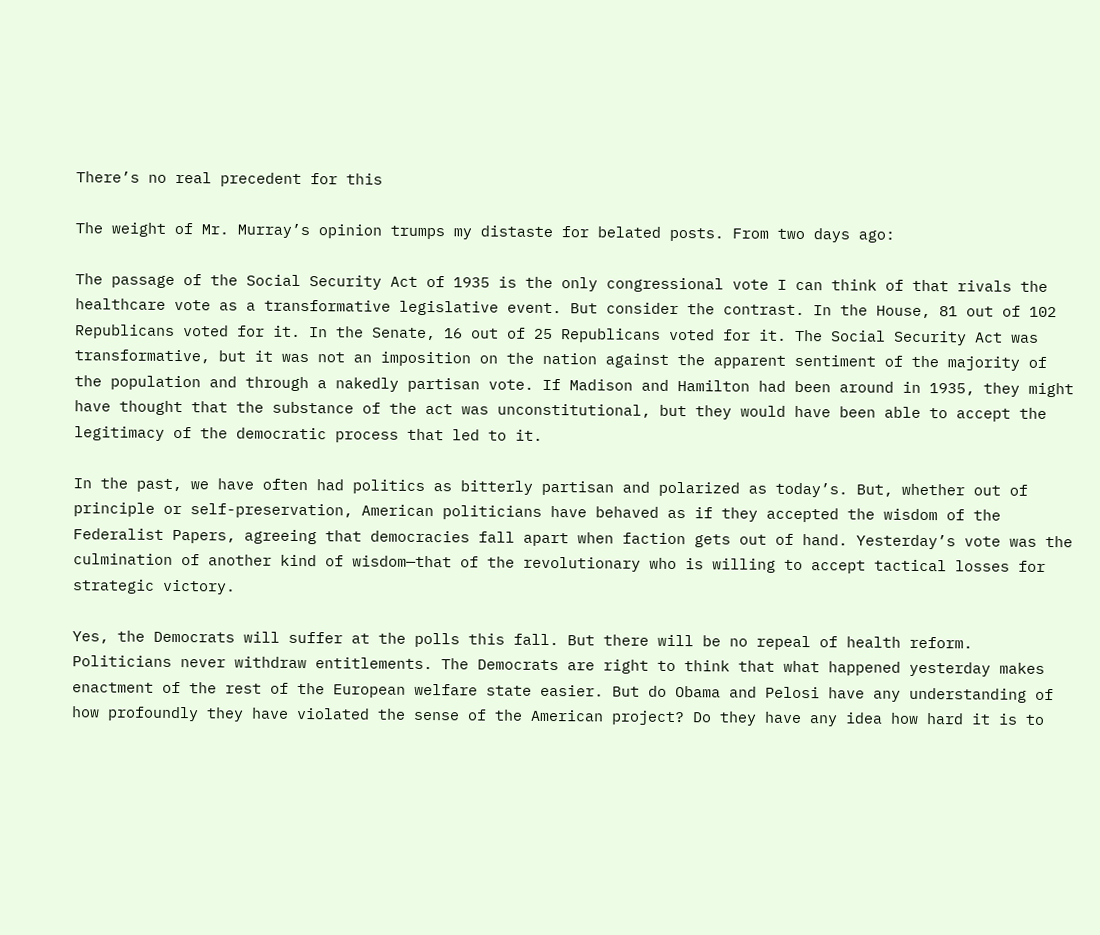There’s no real precedent for this

The weight of Mr. Murray’s opinion trumps my distaste for belated posts. From two days ago:

The passage of the Social Security Act of 1935 is the only congressional vote I can think of that rivals the healthcare vote as a transformative legislative event. But consider the contrast. In the House, 81 out of 102 Republicans voted for it. In the Senate, 16 out of 25 Republicans voted for it. The Social Security Act was transformative, but it was not an imposition on the nation against the apparent sentiment of the majority of the population and through a nakedly partisan vote. If Madison and Hamilton had been around in 1935, they might have thought that the substance of the act was unconstitutional, but they would have been able to accept the legitimacy of the democratic process that led to it.

In the past, we have often had politics as bitterly partisan and polarized as today’s. But, whether out of principle or self-preservation, American politicians have behaved as if they accepted the wisdom of the Federalist Papers, agreeing that democracies fall apart when faction gets out of hand. Yesterday’s vote was the culmination of another kind of wisdom—that of the revolutionary who is willing to accept tactical losses for strategic victory.

Yes, the Democrats will suffer at the polls this fall. But there will be no repeal of health reform. Politicians never withdraw entitlements. The Democrats are right to think that what happened yesterday makes enactment of the rest of the European welfare state easier. But do Obama and Pelosi have any understanding of how profoundly they have violated the sense of the American project? Do they have any idea how hard it is to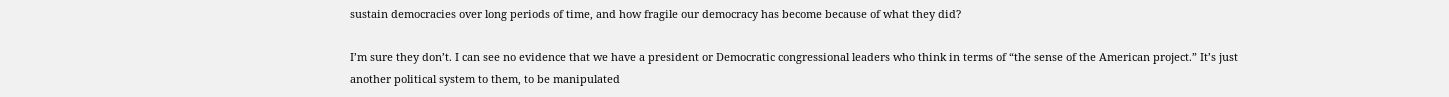sustain democracies over long periods of time, and how fragile our democracy has become because of what they did?

I’m sure they don’t. I can see no evidence that we have a president or Democratic congressional leaders who think in terms of “the sense of the American project.” It’s just another political system to them, to be manipulated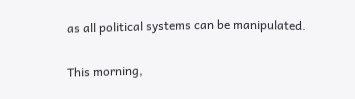as all political systems can be manipulated.

This morning,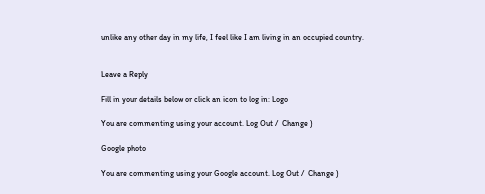unlike any other day in my life, I feel like I am living in an occupied country.


Leave a Reply

Fill in your details below or click an icon to log in: Logo

You are commenting using your account. Log Out /  Change )

Google photo

You are commenting using your Google account. Log Out /  Change )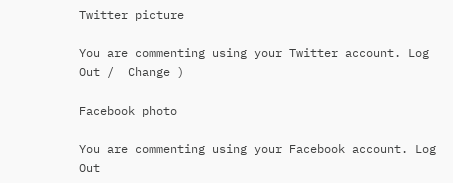Twitter picture

You are commenting using your Twitter account. Log Out /  Change )

Facebook photo

You are commenting using your Facebook account. Log Out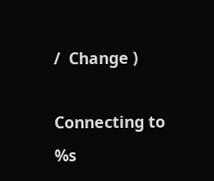/  Change )

Connecting to %s